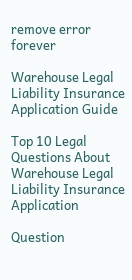remove error forever

Warehouse Legal Liability Insurance Application Guide

Top 10 Legal Questions About Warehouse Legal Liability Insurance Application

Question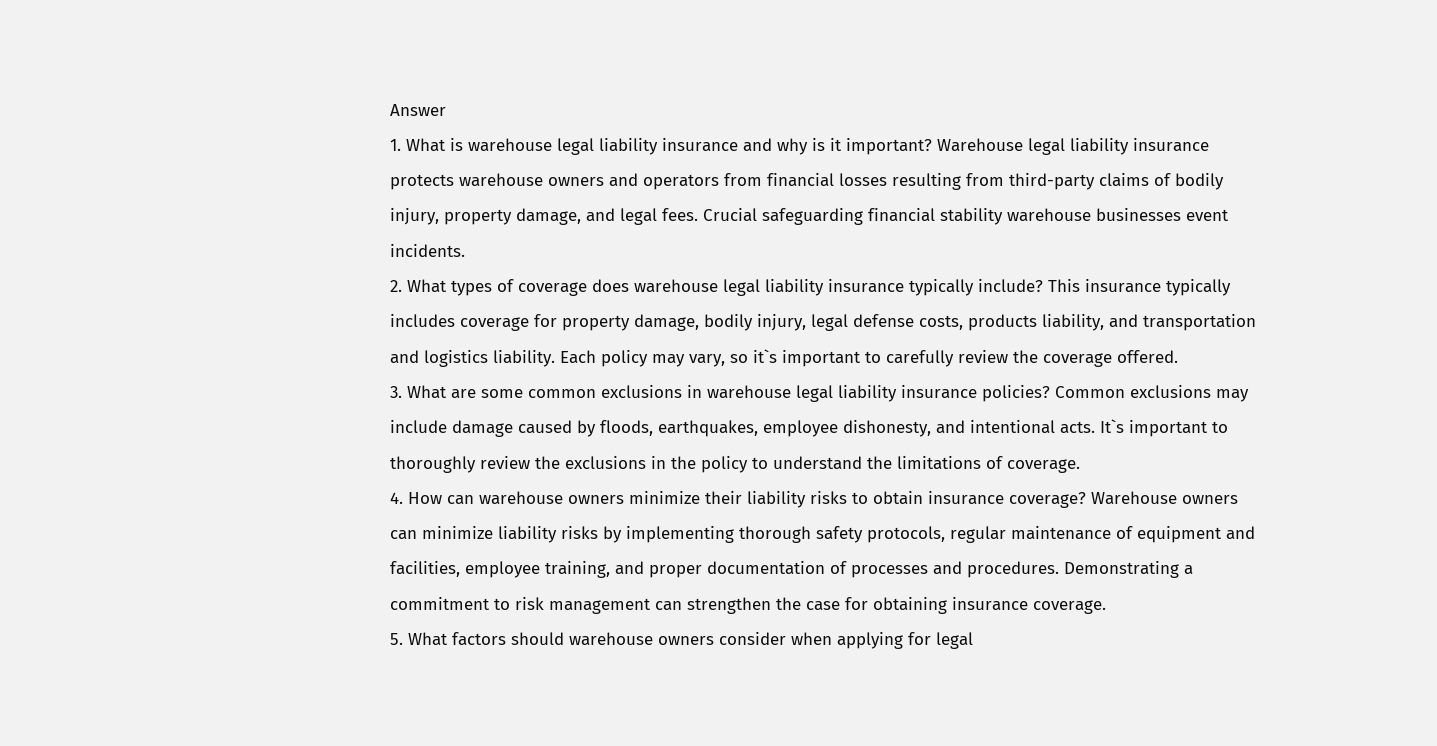Answer
1. What is warehouse legal liability insurance and why is it important? Warehouse legal liability insurance protects warehouse owners and operators from financial losses resulting from third-party claims of bodily injury, property damage, and legal fees. Crucial safeguarding financial stability warehouse businesses event incidents.
2. What types of coverage does warehouse legal liability insurance typically include? This insurance typically includes coverage for property damage, bodily injury, legal defense costs, products liability, and transportation and logistics liability. Each policy may vary, so it`s important to carefully review the coverage offered.
3. What are some common exclusions in warehouse legal liability insurance policies? Common exclusions may include damage caused by floods, earthquakes, employee dishonesty, and intentional acts. It`s important to thoroughly review the exclusions in the policy to understand the limitations of coverage.
4. How can warehouse owners minimize their liability risks to obtain insurance coverage? Warehouse owners can minimize liability risks by implementing thorough safety protocols, regular maintenance of equipment and facilities, employee training, and proper documentation of processes and procedures. Demonstrating a commitment to risk management can strengthen the case for obtaining insurance coverage.
5. What factors should warehouse owners consider when applying for legal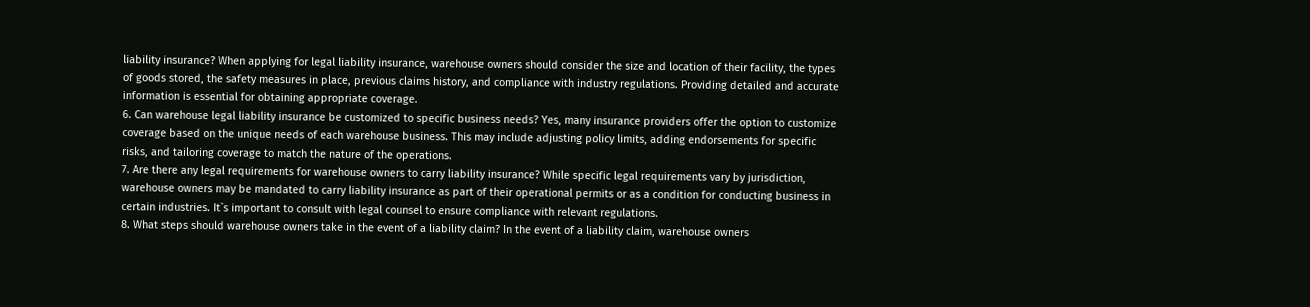liability insurance? When applying for legal liability insurance, warehouse owners should consider the size and location of their facility, the types of goods stored, the safety measures in place, previous claims history, and compliance with industry regulations. Providing detailed and accurate information is essential for obtaining appropriate coverage.
6. Can warehouse legal liability insurance be customized to specific business needs? Yes, many insurance providers offer the option to customize coverage based on the unique needs of each warehouse business. This may include adjusting policy limits, adding endorsements for specific risks, and tailoring coverage to match the nature of the operations.
7. Are there any legal requirements for warehouse owners to carry liability insurance? While specific legal requirements vary by jurisdiction, warehouse owners may be mandated to carry liability insurance as part of their operational permits or as a condition for conducting business in certain industries. It`s important to consult with legal counsel to ensure compliance with relevant regulations.
8. What steps should warehouse owners take in the event of a liability claim? In the event of a liability claim, warehouse owners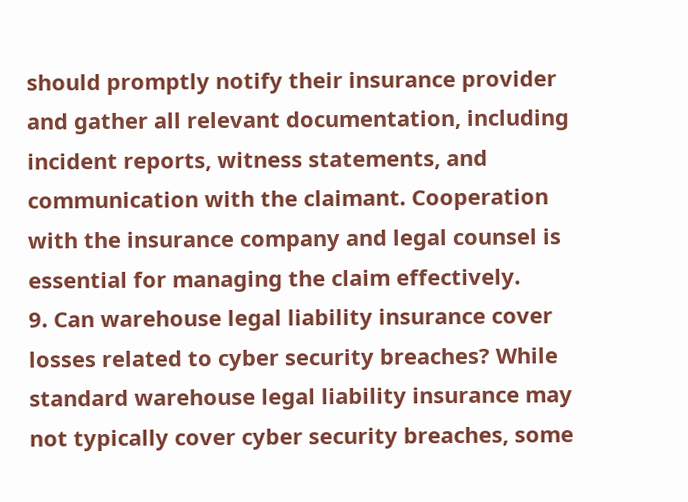should promptly notify their insurance provider and gather all relevant documentation, including incident reports, witness statements, and communication with the claimant. Cooperation with the insurance company and legal counsel is essential for managing the claim effectively.
9. Can warehouse legal liability insurance cover losses related to cyber security breaches? While standard warehouse legal liability insurance may not typically cover cyber security breaches, some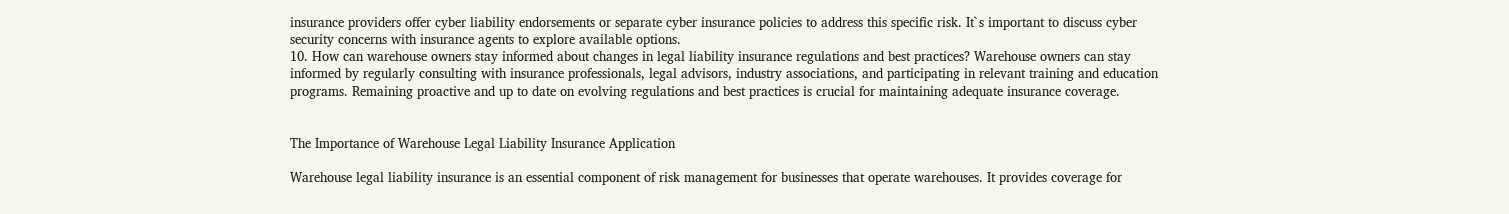insurance providers offer cyber liability endorsements or separate cyber insurance policies to address this specific risk. It`s important to discuss cyber security concerns with insurance agents to explore available options.
10. How can warehouse owners stay informed about changes in legal liability insurance regulations and best practices? Warehouse owners can stay informed by regularly consulting with insurance professionals, legal advisors, industry associations, and participating in relevant training and education programs. Remaining proactive and up to date on evolving regulations and best practices is crucial for maintaining adequate insurance coverage.


The Importance of Warehouse Legal Liability Insurance Application

Warehouse legal liability insurance is an essential component of risk management for businesses that operate warehouses. It provides coverage for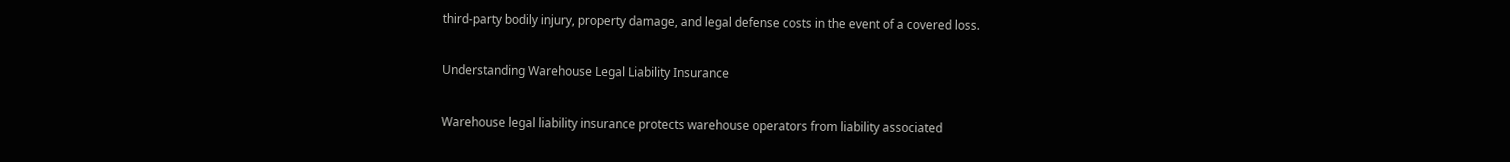third-party bodily injury, property damage, and legal defense costs in the event of a covered loss.

Understanding Warehouse Legal Liability Insurance

Warehouse legal liability insurance protects warehouse operators from liability associated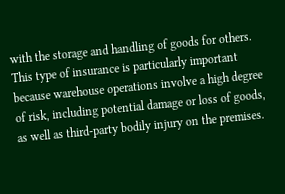with the storage and handling of goods for others. This type of insurance is particularly important because warehouse operations involve a high degree of risk, including potential damage or loss of goods, as well as third-party bodily injury on the premises.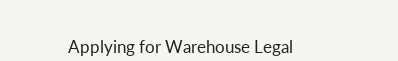Applying for Warehouse Legal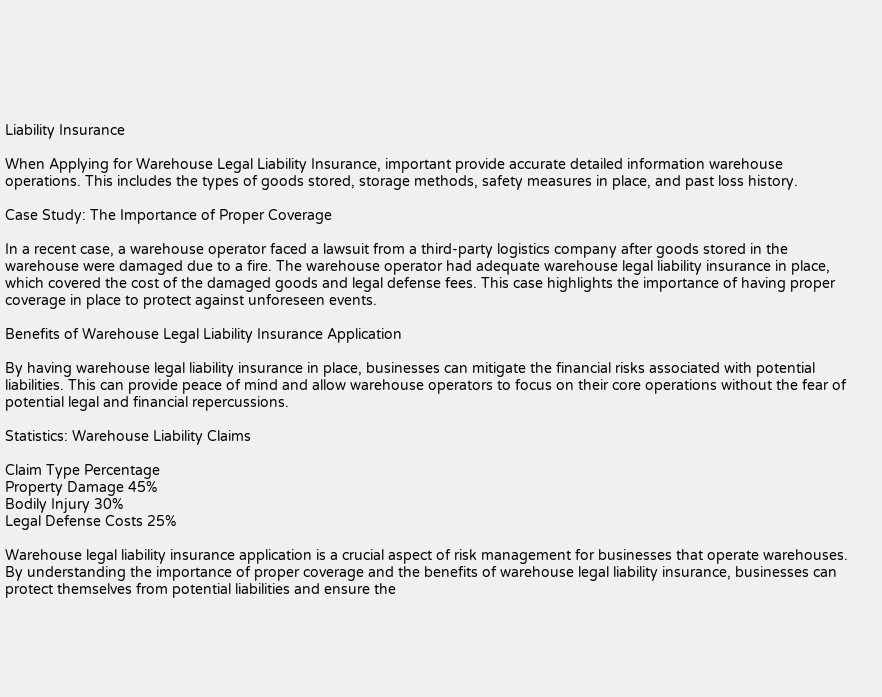Liability Insurance

When Applying for Warehouse Legal Liability Insurance, important provide accurate detailed information warehouse operations. This includes the types of goods stored, storage methods, safety measures in place, and past loss history.

Case Study: The Importance of Proper Coverage

In a recent case, a warehouse operator faced a lawsuit from a third-party logistics company after goods stored in the warehouse were damaged due to a fire. The warehouse operator had adequate warehouse legal liability insurance in place, which covered the cost of the damaged goods and legal defense fees. This case highlights the importance of having proper coverage in place to protect against unforeseen events.

Benefits of Warehouse Legal Liability Insurance Application

By having warehouse legal liability insurance in place, businesses can mitigate the financial risks associated with potential liabilities. This can provide peace of mind and allow warehouse operators to focus on their core operations without the fear of potential legal and financial repercussions.

Statistics: Warehouse Liability Claims

Claim Type Percentage
Property Damage 45%
Bodily Injury 30%
Legal Defense Costs 25%

Warehouse legal liability insurance application is a crucial aspect of risk management for businesses that operate warehouses. By understanding the importance of proper coverage and the benefits of warehouse legal liability insurance, businesses can protect themselves from potential liabilities and ensure the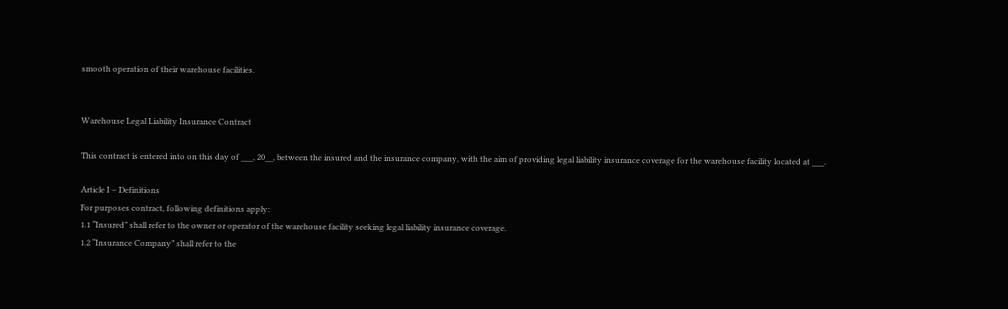smooth operation of their warehouse facilities.


Warehouse Legal Liability Insurance Contract

This contract is entered into on this day of ___, 20__, between the insured and the insurance company, with the aim of providing legal liability insurance coverage for the warehouse facility located at ___.

Article I – Definitions
For purposes contract, following definitions apply:
1.1 “Insured” shall refer to the owner or operator of the warehouse facility seeking legal liability insurance coverage.
1.2 “Insurance Company” shall refer to the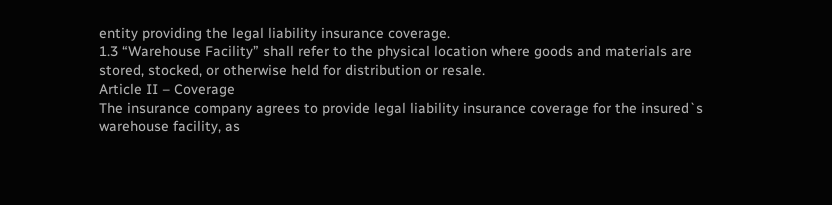entity providing the legal liability insurance coverage.
1.3 “Warehouse Facility” shall refer to the physical location where goods and materials are stored, stocked, or otherwise held for distribution or resale.
Article II – Coverage
The insurance company agrees to provide legal liability insurance coverage for the insured`s warehouse facility, as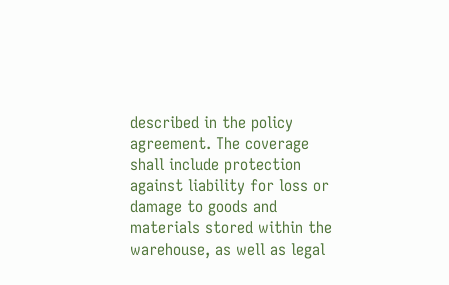described in the policy agreement. The coverage shall include protection against liability for loss or damage to goods and materials stored within the warehouse, as well as legal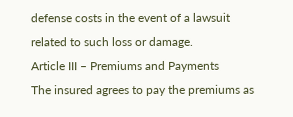defense costs in the event of a lawsuit related to such loss or damage.
Article III – Premiums and Payments
The insured agrees to pay the premiums as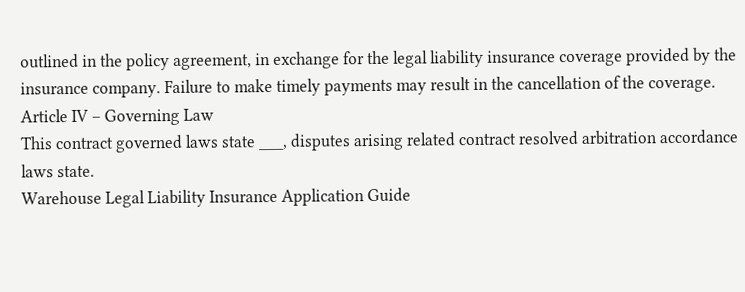outlined in the policy agreement, in exchange for the legal liability insurance coverage provided by the insurance company. Failure to make timely payments may result in the cancellation of the coverage.
Article IV – Governing Law
This contract governed laws state ___, disputes arising related contract resolved arbitration accordance laws state.
Warehouse Legal Liability Insurance Application Guide